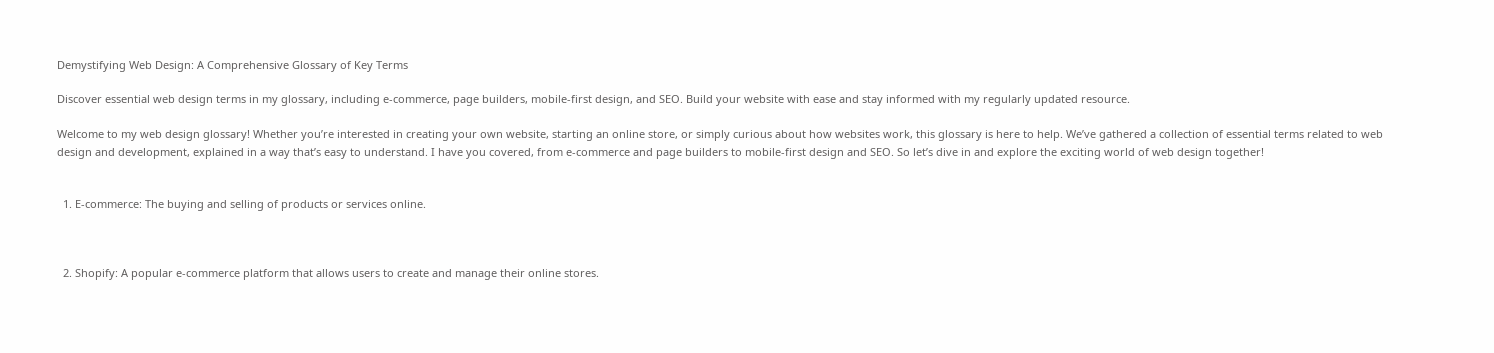Demystifying Web Design: A Comprehensive Glossary of Key Terms

Discover essential web design terms in my glossary, including e-commerce, page builders, mobile-first design, and SEO. Build your website with ease and stay informed with my regularly updated resource.

Welcome to my web design glossary! Whether you’re interested in creating your own website, starting an online store, or simply curious about how websites work, this glossary is here to help. We’ve gathered a collection of essential terms related to web design and development, explained in a way that’s easy to understand. I have you covered, from e-commerce and page builders to mobile-first design and SEO. So let’s dive in and explore the exciting world of web design together!


  1. E-commerce: The buying and selling of products or services online.



  2. Shopify: A popular e-commerce platform that allows users to create and manage their online stores.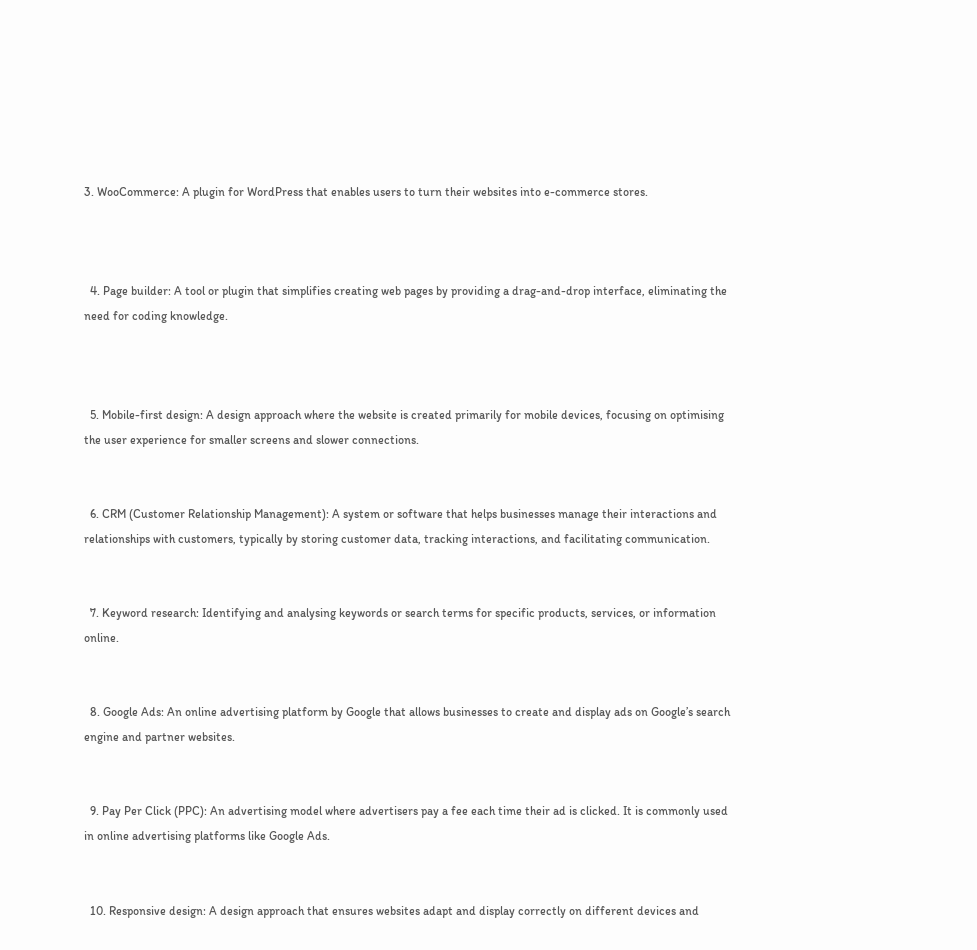3. WooCommerce: A plugin for WordPress that enables users to turn their websites into e-commerce stores.



  4. Page builder: A tool or plugin that simplifies creating web pages by providing a drag-and-drop interface, eliminating the need for coding knowledge.



  5. Mobile-first design: A design approach where the website is created primarily for mobile devices, focusing on optimising the user experience for smaller screens and slower connections.


  6. CRM (Customer Relationship Management): A system or software that helps businesses manage their interactions and relationships with customers, typically by storing customer data, tracking interactions, and facilitating communication.


  7. Keyword research: Identifying and analysing keywords or search terms for specific products, services, or information online.


  8. Google Ads: An online advertising platform by Google that allows businesses to create and display ads on Google’s search engine and partner websites.


  9. Pay Per Click (PPC): An advertising model where advertisers pay a fee each time their ad is clicked. It is commonly used in online advertising platforms like Google Ads.


  10. Responsive design: A design approach that ensures websites adapt and display correctly on different devices and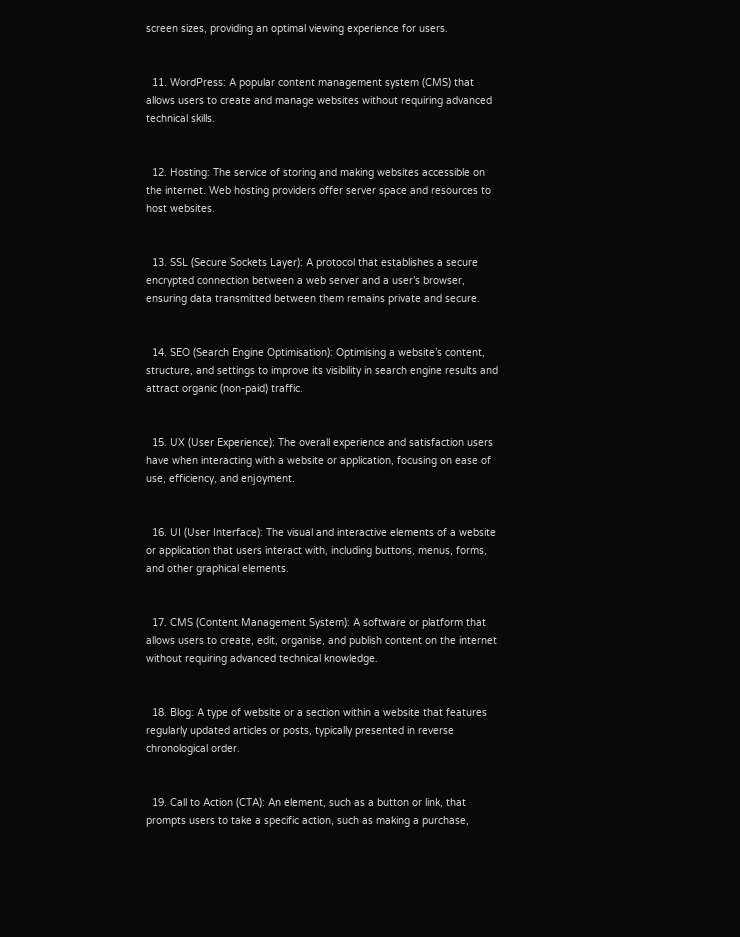screen sizes, providing an optimal viewing experience for users.


  11. WordPress: A popular content management system (CMS) that allows users to create and manage websites without requiring advanced technical skills.


  12. Hosting: The service of storing and making websites accessible on the internet. Web hosting providers offer server space and resources to host websites.


  13. SSL (Secure Sockets Layer): A protocol that establishes a secure encrypted connection between a web server and a user’s browser, ensuring data transmitted between them remains private and secure.


  14. SEO (Search Engine Optimisation): Optimising a website’s content, structure, and settings to improve its visibility in search engine results and attract organic (non-paid) traffic.


  15. UX (User Experience): The overall experience and satisfaction users have when interacting with a website or application, focusing on ease of use, efficiency, and enjoyment.


  16. UI (User Interface): The visual and interactive elements of a website or application that users interact with, including buttons, menus, forms, and other graphical elements.


  17. CMS (Content Management System): A software or platform that allows users to create, edit, organise, and publish content on the internet without requiring advanced technical knowledge.


  18. Blog: A type of website or a section within a website that features regularly updated articles or posts, typically presented in reverse chronological order.


  19. Call to Action (CTA): An element, such as a button or link, that prompts users to take a specific action, such as making a purchase,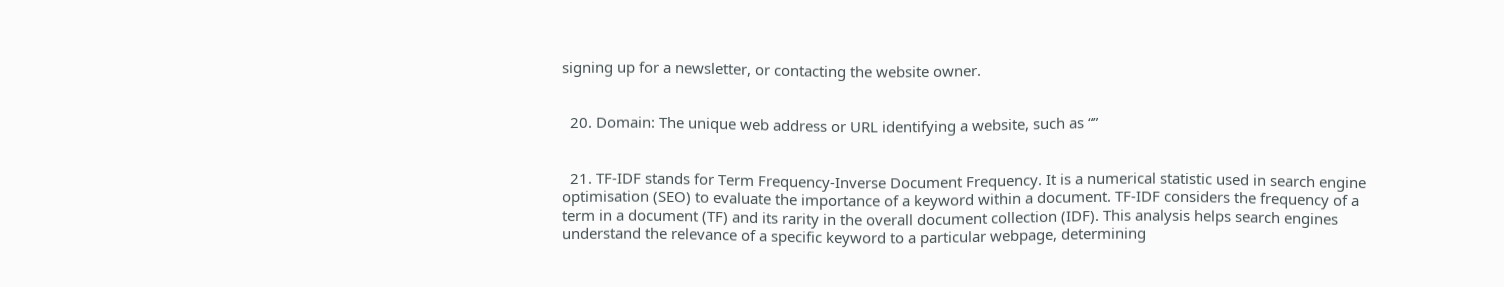signing up for a newsletter, or contacting the website owner.


  20. Domain: The unique web address or URL identifying a website, such as “”


  21. TF-IDF stands for Term Frequency-Inverse Document Frequency. It is a numerical statistic used in search engine optimisation (SEO) to evaluate the importance of a keyword within a document. TF-IDF considers the frequency of a term in a document (TF) and its rarity in the overall document collection (IDF). This analysis helps search engines understand the relevance of a specific keyword to a particular webpage, determining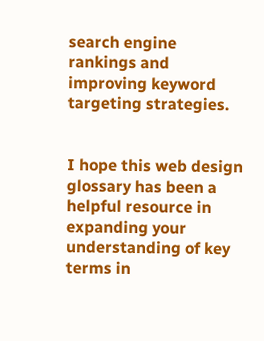search engine rankings and improving keyword targeting strategies.


I hope this web design glossary has been a helpful resource in expanding your understanding of key terms in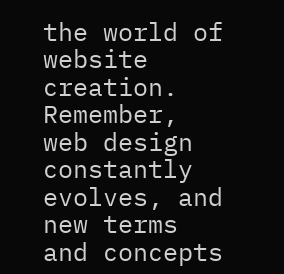the world of website creation. Remember, web design constantly evolves, and new terms and concepts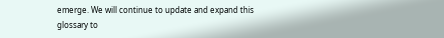emerge. We will continue to update and expand this glossary to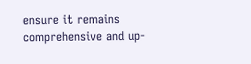ensure it remains comprehensive and up-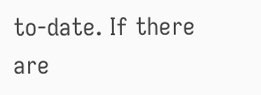to-date. If there are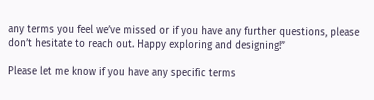any terms you feel we’ve missed or if you have any further questions, please don’t hesitate to reach out. Happy exploring and designing!”

Please let me know if you have any specific terms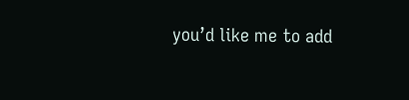you’d like me to add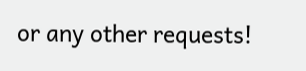or any other requests!